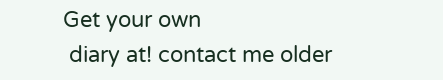Get your own
 diary at! contact me older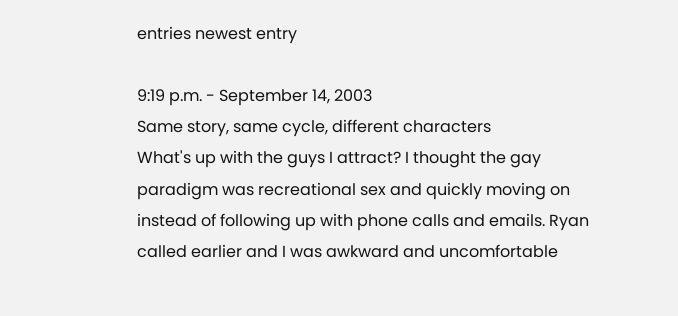entries newest entry

9:19 p.m. - September 14, 2003
Same story, same cycle, different characters
What's up with the guys I attract? I thought the gay paradigm was recreational sex and quickly moving on instead of following up with phone calls and emails. Ryan called earlier and I was awkward and uncomfortable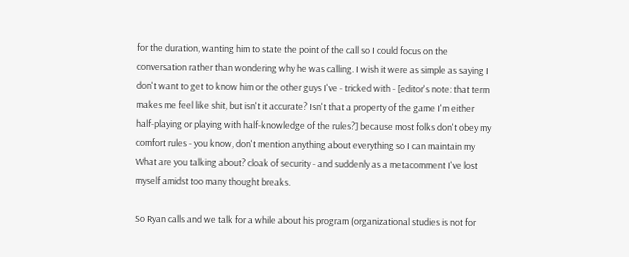for the duration, wanting him to state the point of the call so I could focus on the conversation rather than wondering why he was calling. I wish it were as simple as saying I don't want to get to know him or the other guys I've - tricked with - [editor's note: that term makes me feel like shit, but isn't it accurate? Isn't that a property of the game I'm either half-playing or playing with half-knowledge of the rules?] because most folks don't obey my comfort rules - you know, don't mention anything about everything so I can maintain my What are you talking about? cloak of security - and suddenly as a metacomment I've lost myself amidst too many thought breaks.

So Ryan calls and we talk for a while about his program (organizational studies is not for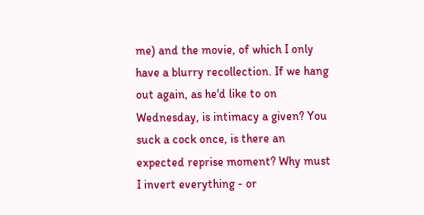me) and the movie, of which I only have a blurry recollection. If we hang out again, as he'd like to on Wednesday, is intimacy a given? You suck a cock once, is there an expected reprise moment? Why must I invert everything - or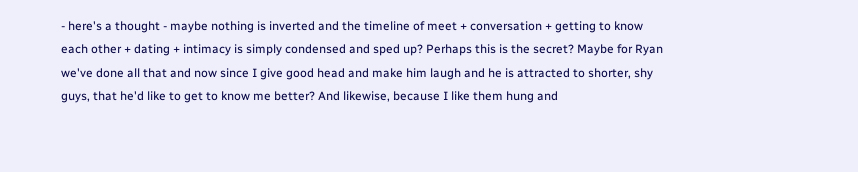- here's a thought - maybe nothing is inverted and the timeline of meet + conversation + getting to know each other + dating + intimacy is simply condensed and sped up? Perhaps this is the secret? Maybe for Ryan we've done all that and now since I give good head and make him laugh and he is attracted to shorter, shy guys, that he'd like to get to know me better? And likewise, because I like them hung and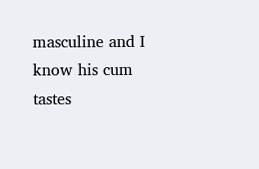masculine and I know his cum tastes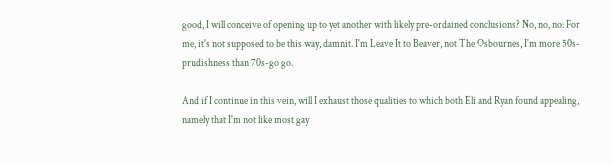good, I will conceive of opening up to yet another with likely pre-ordained conclusions? No, no, no: For me, it's not supposed to be this way, damnit. I'm Leave It to Beaver, not The Osbournes, I'm more 50s-prudishness than 70s-go go.

And if I continue in this vein, will I exhaust those qualities to which both Eli and Ryan found appealing, namely that I'm not like most gay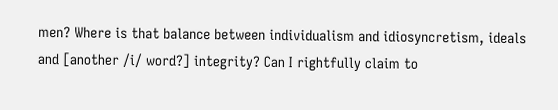men? Where is that balance between individualism and idiosyncretism, ideals and [another /i/ word?] integrity? Can I rightfully claim to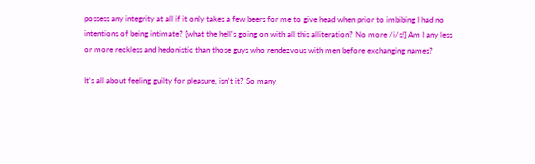possess any integrity at all if it only takes a few beers for me to give head when prior to imbibing I had no intentions of being intimate? [what the hell's going on with all this alliteration? No more /i/s!] Am I any less or more reckless and hedonistic than those guys who rendezvous with men before exchanging names?

It's all about feeling guilty for pleasure, isn't it? So many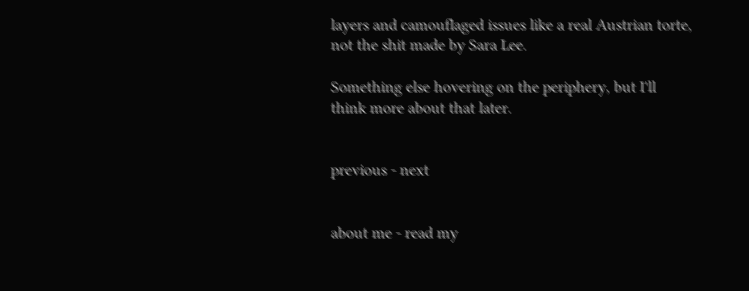layers and camouflaged issues like a real Austrian torte, not the shit made by Sara Lee.

Something else hovering on the periphery, but I'll think more about that later.


previous - next


about me - read my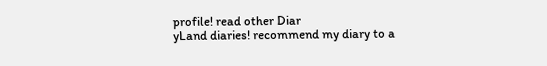profile! read other Diar
yLand diaries! recommend my diary to a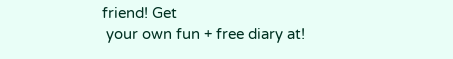friend! Get
 your own fun + free diary at!